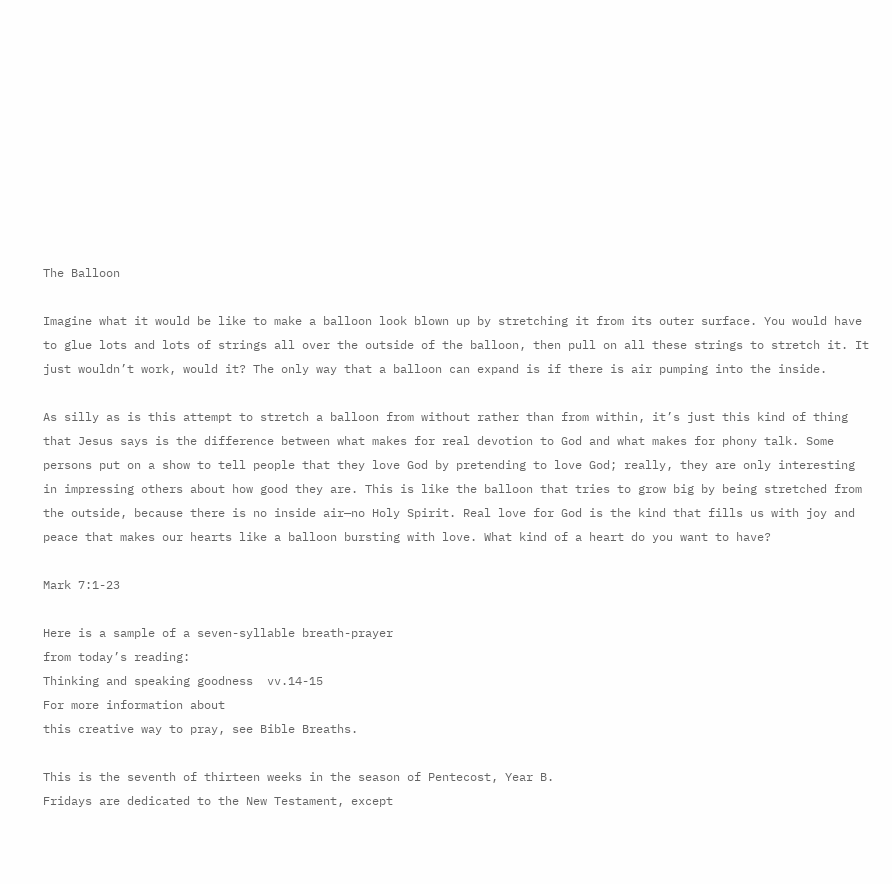The Balloon

Imagine what it would be like to make a balloon look blown up by stretching it from its outer surface. You would have to glue lots and lots of strings all over the outside of the balloon, then pull on all these strings to stretch it. It just wouldn’t work, would it? The only way that a balloon can expand is if there is air pumping into the inside.

As silly as is this attempt to stretch a balloon from without rather than from within, it’s just this kind of thing that Jesus says is the difference between what makes for real devotion to God and what makes for phony talk. Some persons put on a show to tell people that they love God by pretending to love God; really, they are only interesting in impressing others about how good they are. This is like the balloon that tries to grow big by being stretched from the outside, because there is no inside air—no Holy Spirit. Real love for God is the kind that fills us with joy and peace that makes our hearts like a balloon bursting with love. What kind of a heart do you want to have?

Mark 7:1-23

Here is a sample of a seven-syllable breath-prayer
from today’s reading:
Thinking and speaking goodness  vv.14-15
For more information about
this creative way to pray, see Bible Breaths.

This is the seventh of thirteen weeks in the season of Pentecost, Year B.
Fridays are dedicated to the New Testament, except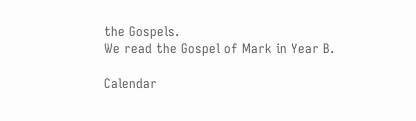the Gospels.
We read the Gospel of Mark in Year B.

Calendar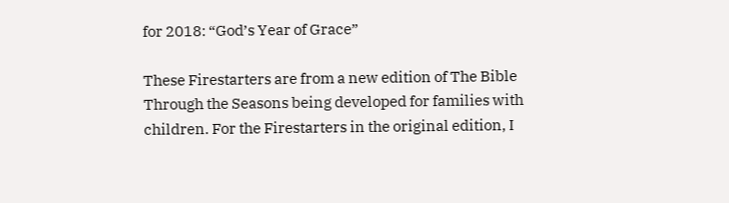for 2018: “God’s Year of Grace”

These Firestarters are from a new edition of The Bible Through the Seasons being developed for families with children. For the Firestarters in the original edition, I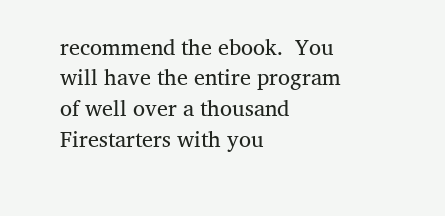recommend the ebook.  You will have the entire program of well over a thousand Firestarters with you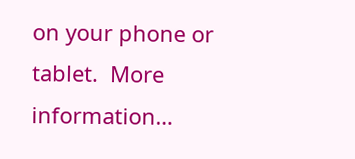on your phone or tablet.  More information…